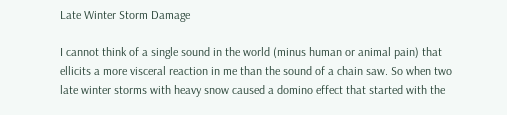Late Winter Storm Damage

I cannot think of a single sound in the world (minus human or animal pain) that ellicits a more visceral reaction in me than the sound of a chain saw. So when two late winter storms with heavy snow caused a domino effect that started with the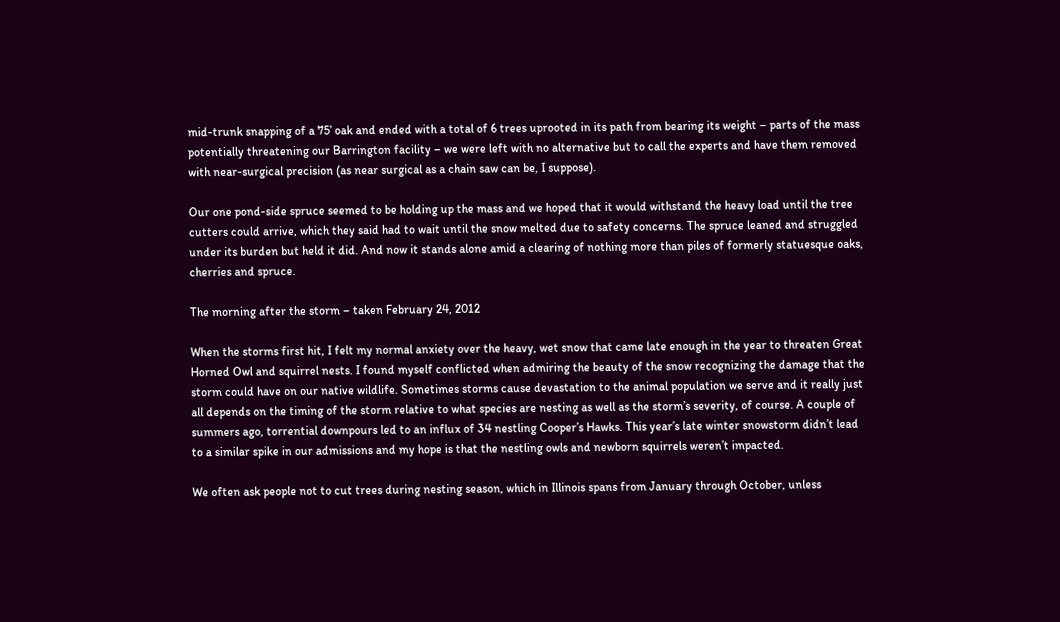mid-trunk snapping of a 75’ oak and ended with a total of 6 trees uprooted in its path from bearing its weight – parts of the mass potentially threatening our Barrington facility – we were left with no alternative but to call the experts and have them removed with near-surgical precision (as near surgical as a chain saw can be, I suppose).

Our one pond-side spruce seemed to be holding up the mass and we hoped that it would withstand the heavy load until the tree cutters could arrive, which they said had to wait until the snow melted due to safety concerns. The spruce leaned and struggled under its burden but held it did. And now it stands alone amid a clearing of nothing more than piles of formerly statuesque oaks, cherries and spruce.

The morning after the storm – taken February 24, 2012

When the storms first hit, I felt my normal anxiety over the heavy, wet snow that came late enough in the year to threaten Great Horned Owl and squirrel nests. I found myself conflicted when admiring the beauty of the snow recognizing the damage that the storm could have on our native wildlife. Sometimes storms cause devastation to the animal population we serve and it really just all depends on the timing of the storm relative to what species are nesting as well as the storm’s severity, of course. A couple of summers ago, torrential downpours led to an influx of 34 nestling Cooper’s Hawks. This year’s late winter snowstorm didn’t lead to a similar spike in our admissions and my hope is that the nestling owls and newborn squirrels weren’t impacted.

We often ask people not to cut trees during nesting season, which in Illinois spans from January through October, unless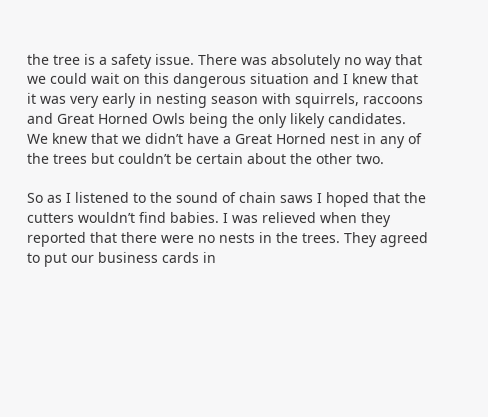the tree is a safety issue. There was absolutely no way that we could wait on this dangerous situation and I knew that it was very early in nesting season with squirrels, raccoons and Great Horned Owls being the only likely candidates. We knew that we didn’t have a Great Horned nest in any of the trees but couldn’t be certain about the other two.

So as I listened to the sound of chain saws I hoped that the cutters wouldn’t find babies. I was relieved when they reported that there were no nests in the trees. They agreed to put our business cards in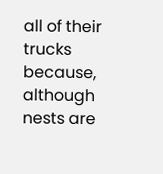all of their trucks because, although nests are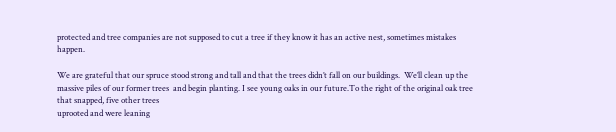protected and tree companies are not supposed to cut a tree if they know it has an active nest, sometimes mistakes happen.

We are grateful that our spruce stood strong and tall and that the trees didn’t fall on our buildings.  We’ll clean up the massive piles of our former trees  and begin planting. I see young oaks in our future.To the right of the original oak tree that snapped, five other trees
uprooted and were leaning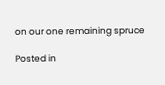on our one remaining spruce

Posted in